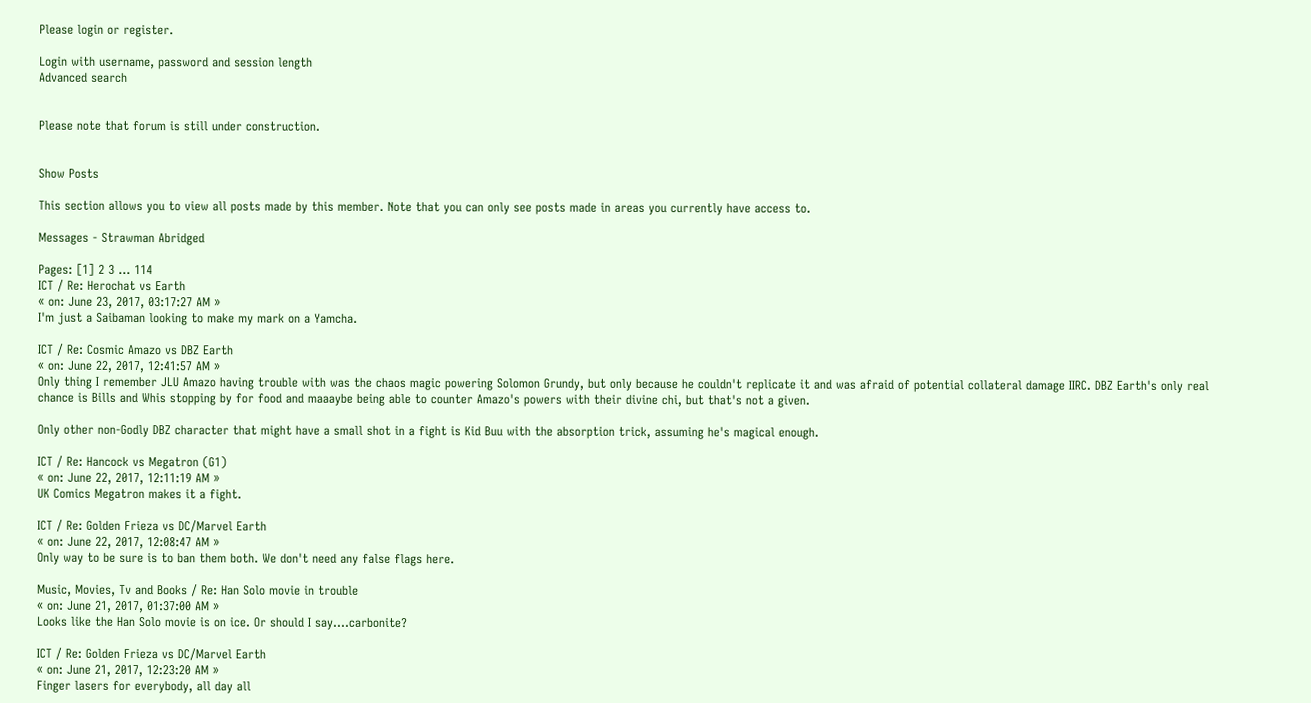Please login or register.

Login with username, password and session length
Advanced search


Please note that forum is still under construction.


Show Posts

This section allows you to view all posts made by this member. Note that you can only see posts made in areas you currently have access to.

Messages - Strawman Abridged

Pages: [1] 2 3 ... 114
ICT / Re: Herochat vs Earth
« on: June 23, 2017, 03:17:27 AM »
I'm just a Saibaman looking to make my mark on a Yamcha.

ICT / Re: Cosmic Amazo vs DBZ Earth
« on: June 22, 2017, 12:41:57 AM »
Only thing I remember JLU Amazo having trouble with was the chaos magic powering Solomon Grundy, but only because he couldn't replicate it and was afraid of potential collateral damage IIRC. DBZ Earth's only real chance is Bills and Whis stopping by for food and maaaybe being able to counter Amazo's powers with their divine chi, but that's not a given.

Only other non-Godly DBZ character that might have a small shot in a fight is Kid Buu with the absorption trick, assuming he's magical enough.

ICT / Re: Hancock vs Megatron (G1)
« on: June 22, 2017, 12:11:19 AM »
UK Comics Megatron makes it a fight.

ICT / Re: Golden Frieza vs DC/Marvel Earth
« on: June 22, 2017, 12:08:47 AM »
Only way to be sure is to ban them both. We don't need any false flags here.

Music, Movies, Tv and Books / Re: Han Solo movie in trouble
« on: June 21, 2017, 01:37:00 AM »
Looks like the Han Solo movie is on ice. Or should I say....carbonite?

ICT / Re: Golden Frieza vs DC/Marvel Earth
« on: June 21, 2017, 12:23:20 AM »
Finger lasers for everybody, all day all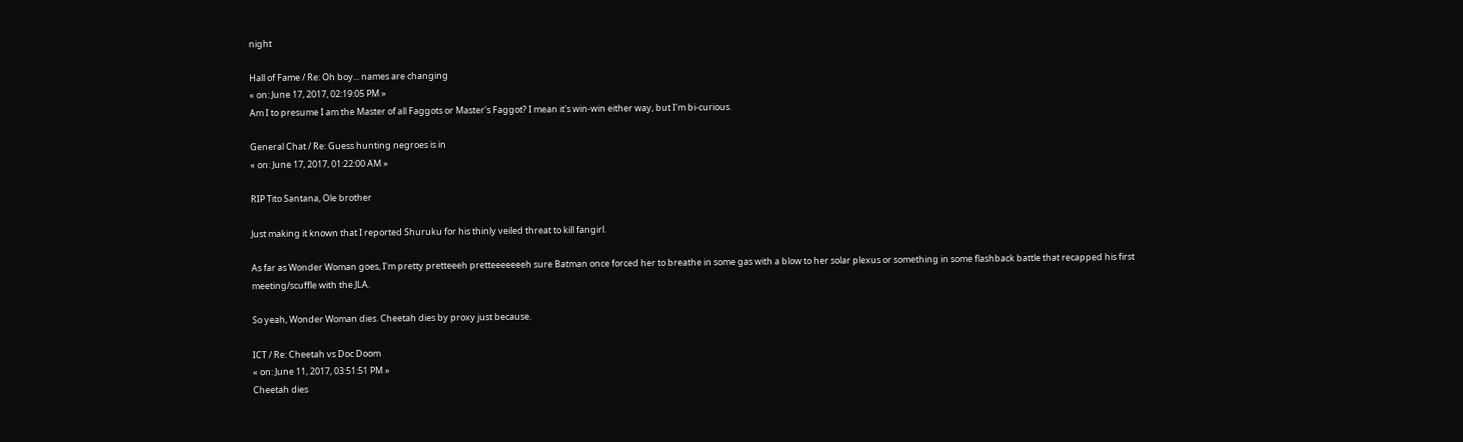night

Hall of Fame / Re: Oh boy... names are changing
« on: June 17, 2017, 02:19:05 PM »
Am I to presume I am the Master of all Faggots or Master's Faggot? I mean it's win-win either way, but I'm bi-curious.

General Chat / Re: Guess hunting negroes is in
« on: June 17, 2017, 01:22:00 AM »

RIP Tito Santana, Ole brother

Just making it known that I reported Shuruku for his thinly veiled threat to kill fangirl.

As far as Wonder Woman goes, I'm pretty pretteeeh pretteeeeeeeh sure Batman once forced her to breathe in some gas with a blow to her solar plexus or something in some flashback battle that recapped his first meeting/scuffle with the JLA.

So yeah, Wonder Woman dies. Cheetah dies by proxy just because.

ICT / Re: Cheetah vs Doc Doom
« on: June 11, 2017, 03:51:51 PM »
Cheetah dies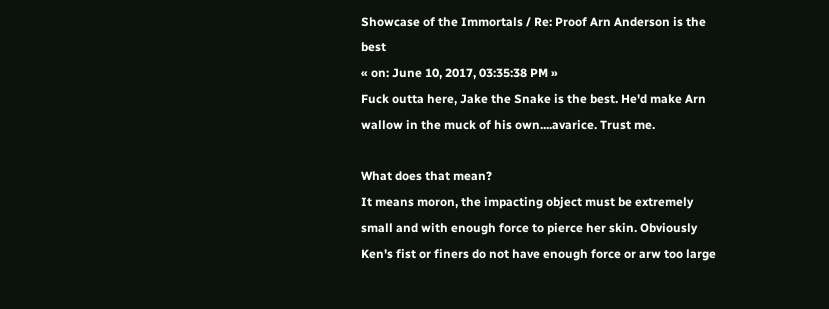Showcase of the Immortals / Re: Proof Arn Anderson is the best
« on: June 10, 2017, 03:35:38 PM »
Fuck outta here, Jake the Snake is the best. He'd make Arn wallow in the muck of his own....avarice. Trust me.

What does that mean?
It means moron, the impacting object must be extremely small and with enough force to pierce her skin. Obviously Ken's fist or finers do not have enough force or arw too large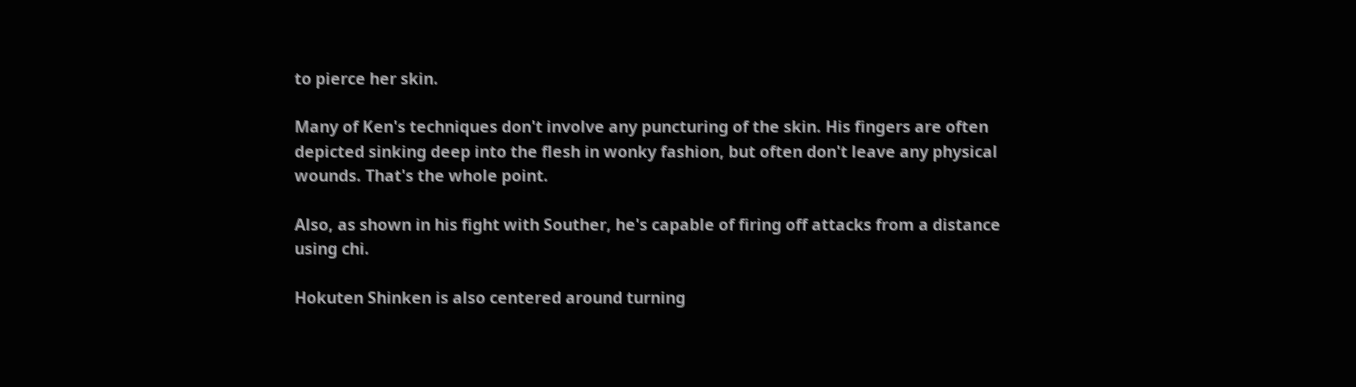to pierce her skin.

Many of Ken's techniques don't involve any puncturing of the skin. His fingers are often depicted sinking deep into the flesh in wonky fashion, but often don't leave any physical wounds. That's the whole point.

Also, as shown in his fight with Souther, he's capable of firing off attacks from a distance using chi.

Hokuten Shinken is also centered around turning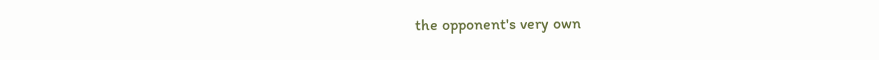the opponent's very own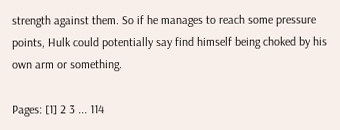strength against them. So if he manages to reach some pressure points, Hulk could potentially say find himself being choked by his own arm or something.

Pages: [1] 2 3 ... 114